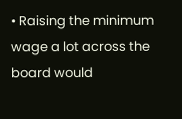• Raising the minimum wage a lot across the board would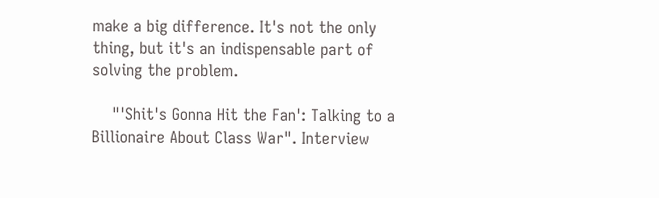make a big difference. It's not the only thing, but it's an indispensable part of solving the problem.

    "'Shit's Gonna Hit the Fan': Talking to a Billionaire About Class War". Interview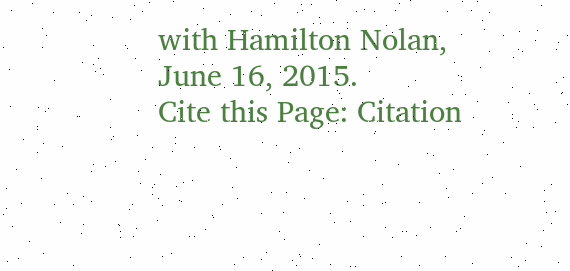with Hamilton Nolan, June 16, 2015.
Cite this Page: Citation